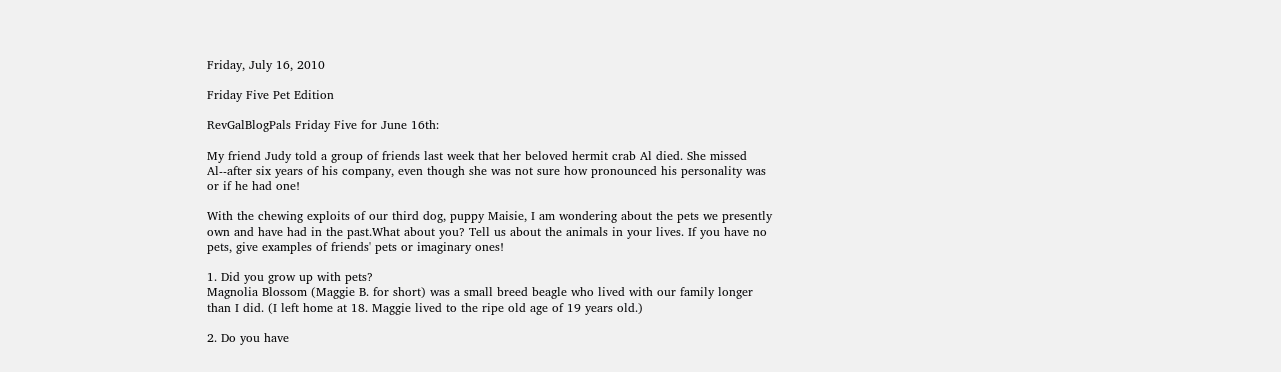Friday, July 16, 2010

Friday Five Pet Edition

RevGalBlogPals Friday Five for June 16th:

My friend Judy told a group of friends last week that her beloved hermit crab Al died. She missed Al--after six years of his company, even though she was not sure how pronounced his personality was or if he had one!

With the chewing exploits of our third dog, puppy Maisie, I am wondering about the pets we presently own and have had in the past.What about you? Tell us about the animals in your lives. If you have no pets, give examples of friends' pets or imaginary ones!

1. Did you grow up with pets?
Magnolia Blossom (Maggie B. for short) was a small breed beagle who lived with our family longer than I did. (I left home at 18. Maggie lived to the ripe old age of 19 years old.)

2. Do you have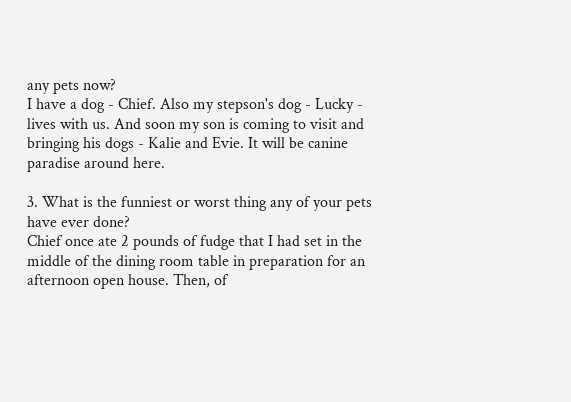any pets now?
I have a dog - Chief. Also my stepson's dog - Lucky - lives with us. And soon my son is coming to visit and bringing his dogs - Kalie and Evie. It will be canine paradise around here.

3. What is the funniest or worst thing any of your pets have ever done?
Chief once ate 2 pounds of fudge that I had set in the middle of the dining room table in preparation for an afternoon open house. Then, of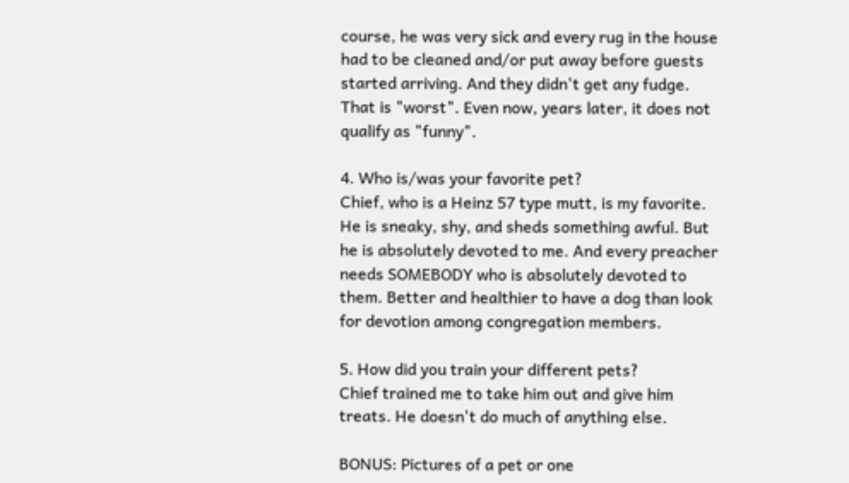course, he was very sick and every rug in the house had to be cleaned and/or put away before guests started arriving. And they didn't get any fudge. That is "worst". Even now, years later, it does not qualify as "funny".

4. Who is/was your favorite pet?
Chief, who is a Heinz 57 type mutt, is my favorite. He is sneaky, shy, and sheds something awful. But he is absolutely devoted to me. And every preacher needs SOMEBODY who is absolutely devoted to them. Better and healthier to have a dog than look for devotion among congregation members.

5. How did you train your different pets?
Chief trained me to take him out and give him treats. He doesn't do much of anything else.

BONUS: Pictures of a pet or one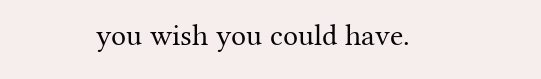you wish you could have.